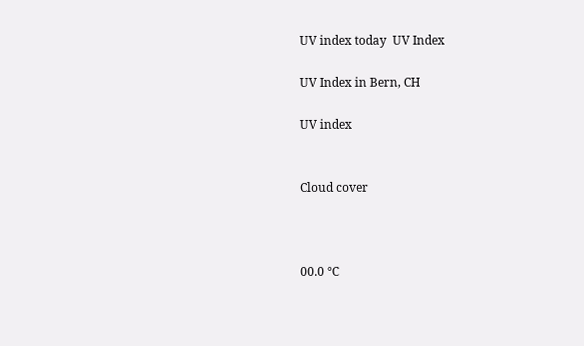UV index today  UV Index

UV Index in Bern, CH

UV index


Cloud cover



00.0 ℃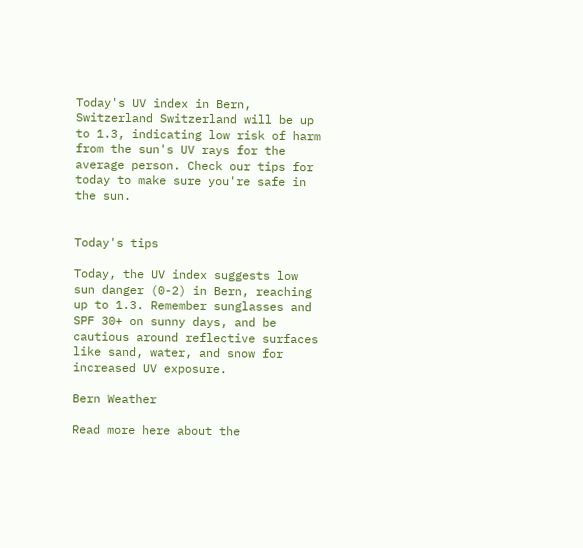Today's UV index in Bern, Switzerland Switzerland will be up to 1.3, indicating low risk of harm from the sun's UV rays for the average person. Check our tips for today to make sure you're safe in the sun.


Today's tips

Today, the UV index suggests low sun danger (0-2) in Bern, reaching up to 1.3. Remember sunglasses and SPF 30+ on sunny days, and be cautious around reflective surfaces like sand, water, and snow for increased UV exposure.

Bern Weather

Read more here about the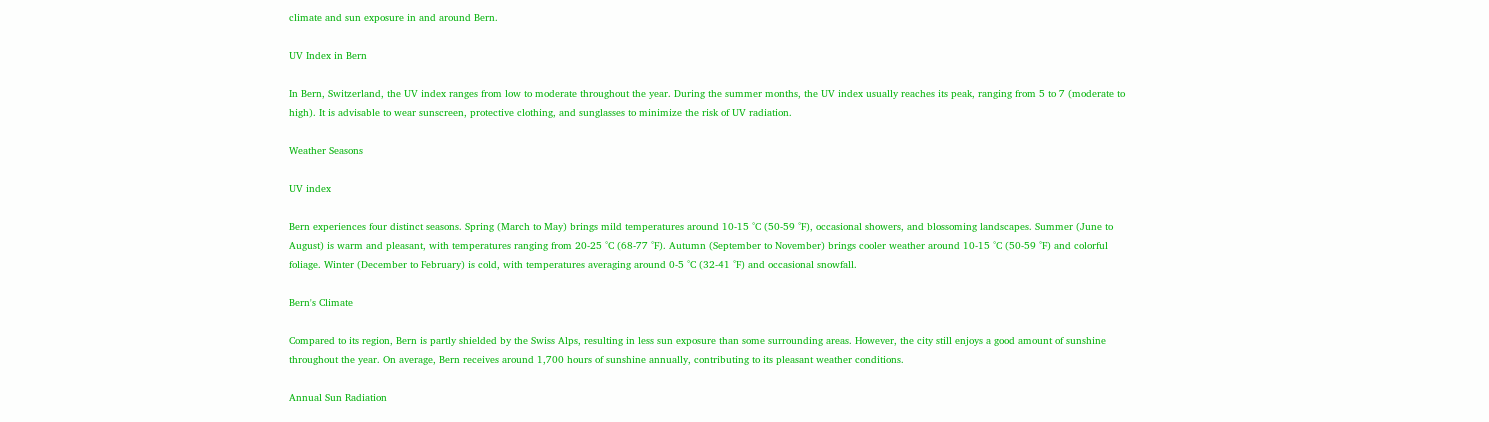climate and sun exposure in and around Bern.

UV Index in Bern

In Bern, Switzerland, the UV index ranges from low to moderate throughout the year. During the summer months, the UV index usually reaches its peak, ranging from 5 to 7 (moderate to high). It is advisable to wear sunscreen, protective clothing, and sunglasses to minimize the risk of UV radiation.

Weather Seasons

UV index

Bern experiences four distinct seasons. Spring (March to May) brings mild temperatures around 10-15 °C (50-59 °F), occasional showers, and blossoming landscapes. Summer (June to August) is warm and pleasant, with temperatures ranging from 20-25 °C (68-77 °F). Autumn (September to November) brings cooler weather around 10-15 °C (50-59 °F) and colorful foliage. Winter (December to February) is cold, with temperatures averaging around 0-5 °C (32-41 °F) and occasional snowfall.

Bern's Climate

Compared to its region, Bern is partly shielded by the Swiss Alps, resulting in less sun exposure than some surrounding areas. However, the city still enjoys a good amount of sunshine throughout the year. On average, Bern receives around 1,700 hours of sunshine annually, contributing to its pleasant weather conditions.

Annual Sun Radiation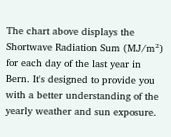The chart above displays the Shortwave Radiation Sum (MJ/m²) for each day of the last year in Bern. It's designed to provide you with a better understanding of the yearly weather and sun exposure.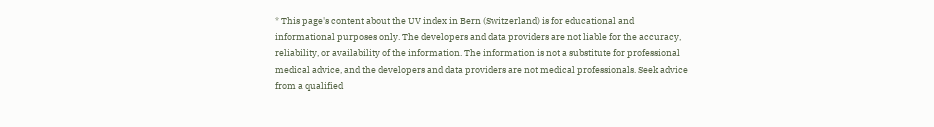* This page's content about the UV index in Bern (Switzerland) is for educational and informational purposes only. The developers and data providers are not liable for the accuracy, reliability, or availability of the information. The information is not a substitute for professional medical advice, and the developers and data providers are not medical professionals. Seek advice from a qualified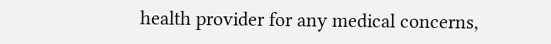health provider for any medical concerns,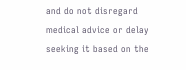and do not disregard medical advice or delay seeking it based on the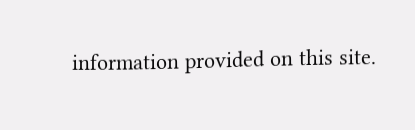information provided on this site.